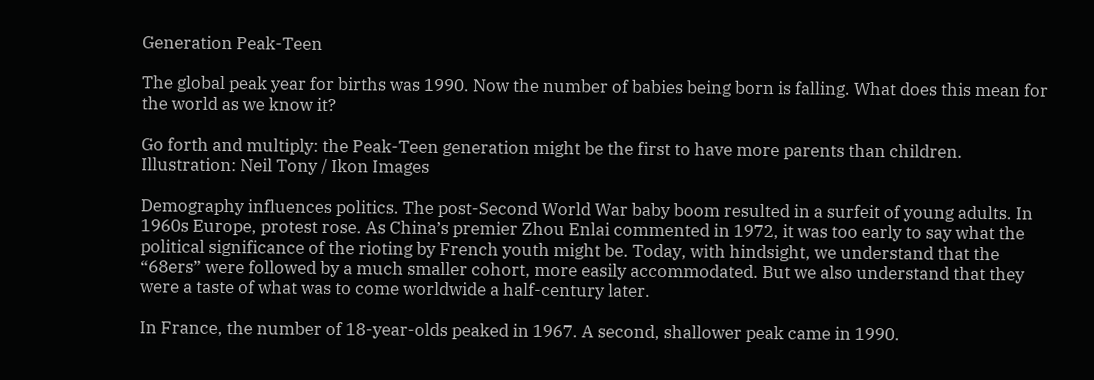Generation Peak-Teen

The global peak year for births was 1990. Now the number of babies being born is falling. What does this mean for the world as we know it?

Go forth and multiply: the Peak-Teen generation might be the first to have more parents than children.
Illustration: Neil Tony / Ikon Images

Demography influences politics. The post-Second World War baby boom resulted in a surfeit of young adults. In 1960s Europe, protest rose. As China’s premier Zhou Enlai commented in 1972, it was too early to say what the political significance of the rioting by French youth might be. Today, with hindsight, we understand that the “68ers” were followed by a much smaller cohort, more easily accommodated. But we also understand that they were a taste of what was to come worldwide a half-century later.

In France, the number of 18-year-olds peaked in 1967. A second, shallower peak came in 1990.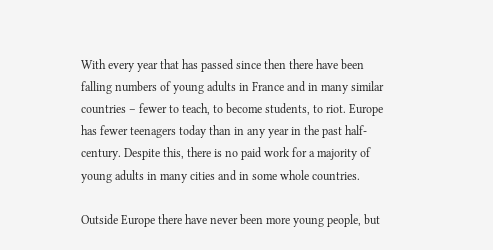With every year that has passed since then there have been falling numbers of young adults in France and in many similar countries – fewer to teach, to become students, to riot. Europe has fewer teenagers today than in any year in the past half-century. Despite this, there is no paid work for a majority of young adults in many cities and in some whole countries.

Outside Europe there have never been more young people, but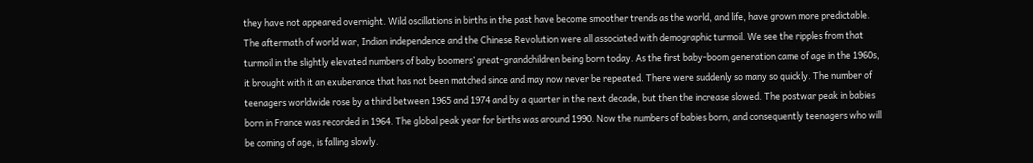they have not appeared overnight. Wild oscillations in births in the past have become smoother trends as the world, and life, have grown more predictable. The aftermath of world war, Indian independence and the Chinese Revolution were all associated with demographic turmoil. We see the ripples from that turmoil in the slightly elevated numbers of baby boomers’ great-grandchildren being born today. As the first baby-boom generation came of age in the 1960s, it brought with it an exuberance that has not been matched since and may now never be repeated. There were suddenly so many so quickly. The number of teenagers worldwide rose by a third between 1965 and 1974 and by a quarter in the next decade, but then the increase slowed. The postwar peak in babies born in France was recorded in 1964. The global peak year for births was around 1990. Now the numbers of babies born, and consequently teenagers who will be coming of age, is falling slowly.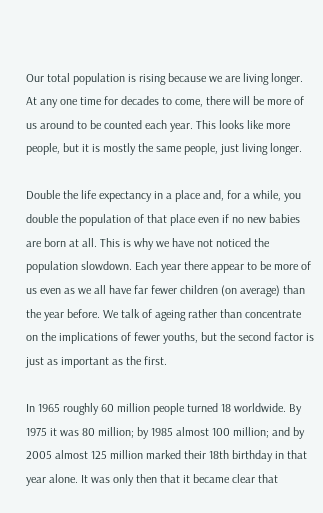Our total population is rising because we are living longer. At any one time for decades to come, there will be more of us around to be counted each year. This looks like more people, but it is mostly the same people, just living longer.

Double the life expectancy in a place and, for a while, you double the population of that place even if no new babies are born at all. This is why we have not noticed the population slowdown. Each year there appear to be more of us even as we all have far fewer children (on average) than the year before. We talk of ageing rather than concentrate on the implications of fewer youths, but the second factor is just as important as the first.

In 1965 roughly 60 million people turned 18 worldwide. By 1975 it was 80 million; by 1985 almost 100 million; and by 2005 almost 125 million marked their 18th birthday in that year alone. It was only then that it became clear that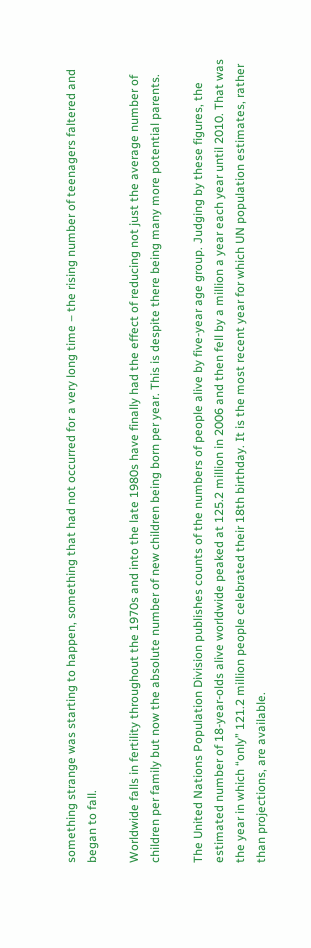something strange was starting to happen, something that had not occurred for a very long time – the rising number of teenagers faltered and began to fall.

Worldwide falls in fertility throughout the 1970s and into the late 1980s have finally had the effect of reducing not just the average number of children per family but now the absolute number of new children being born per year. This is despite there being many more potential parents.

The United Nations Population Division publishes counts of the numbers of people alive by five-year age group. Judging by these figures, the estimated number of 18-year-olds alive worldwide peaked at 125.2 million in 2006 and then fell by a million a year each year until 2010. That was the year in which “only” 121.2 million people celebrated their 18th birthday. It is the most recent year for which UN population estimates, rather than projections, are available.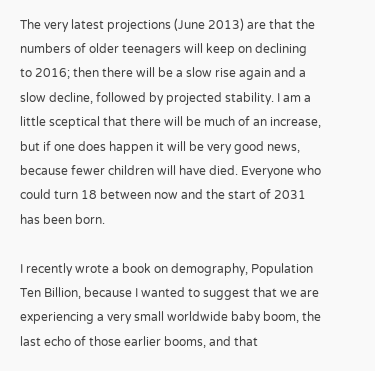The very latest projections (June 2013) are that the numbers of older teenagers will keep on declining to 2016; then there will be a slow rise again and a slow decline, followed by projected stability. I am a little sceptical that there will be much of an increase, but if one does happen it will be very good news, because fewer children will have died. Everyone who could turn 18 between now and the start of 2031 has been born.

I recently wrote a book on demography, Population Ten Billion, because I wanted to suggest that we are experiencing a very small worldwide baby boom, the last echo of those earlier booms, and that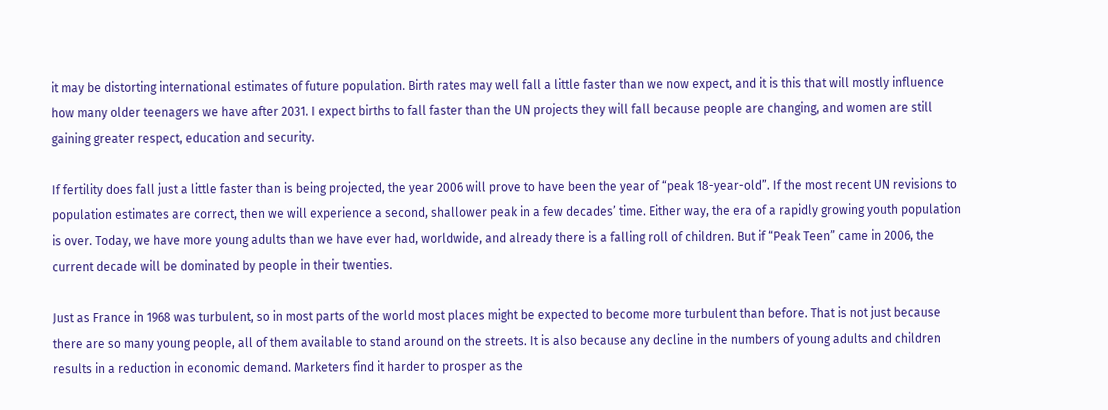it may be distorting international estimates of future population. Birth rates may well fall a little faster than we now expect, and it is this that will mostly influence how many older teenagers we have after 2031. I expect births to fall faster than the UN projects they will fall because people are changing, and women are still gaining greater respect, education and security.

If fertility does fall just a little faster than is being projected, the year 2006 will prove to have been the year of “peak 18-year-old”. If the most recent UN revisions to population estimates are correct, then we will experience a second, shallower peak in a few decades’ time. Either way, the era of a rapidly growing youth population is over. Today, we have more young adults than we have ever had, worldwide, and already there is a falling roll of children. But if “Peak Teen” came in 2006, the current decade will be dominated by people in their twenties.

Just as France in 1968 was turbulent, so in most parts of the world most places might be expected to become more turbulent than before. That is not just because there are so many young people, all of them available to stand around on the streets. It is also because any decline in the numbers of young adults and children results in a reduction in economic demand. Marketers find it harder to prosper as the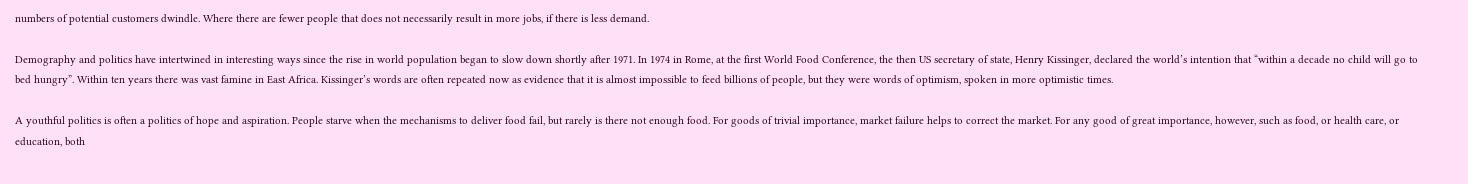numbers of potential customers dwindle. Where there are fewer people that does not necessarily result in more jobs, if there is less demand.

Demography and politics have intertwined in interesting ways since the rise in world population began to slow down shortly after 1971. In 1974 in Rome, at the first World Food Conference, the then US secretary of state, Henry Kissinger, declared the world’s intention that “within a decade no child will go to bed hungry”. Within ten years there was vast famine in East Africa. Kissinger’s words are often repeated now as evidence that it is almost impossible to feed billions of people, but they were words of optimism, spoken in more optimistic times.

A youthful politics is often a politics of hope and aspiration. People starve when the mechanisms to deliver food fail, but rarely is there not enough food. For goods of trivial importance, market failure helps to correct the market. For any good of great importance, however, such as food, or health care, or education, both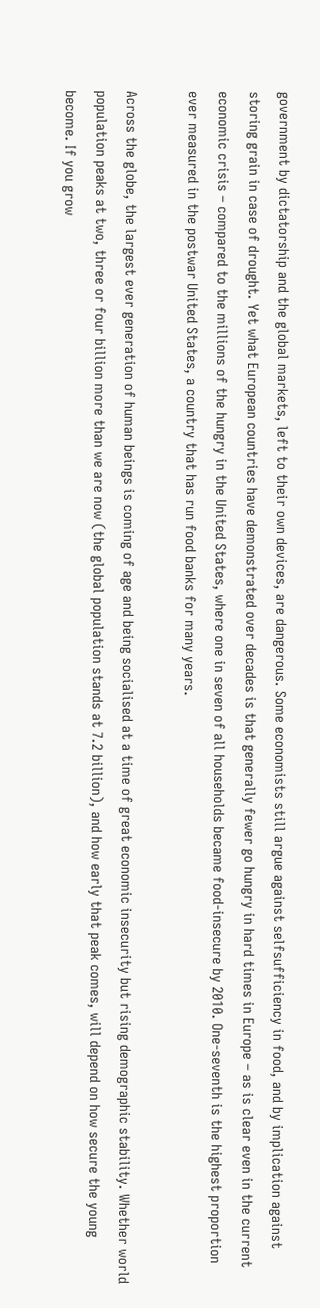government by dictatorship and the global markets, left to their own devices, are dangerous. Some economists still argue against selfsufficiency in food, and by implication against storing grain in case of drought. Yet what European countries have demonstrated over decades is that generally fewer go hungry in hard times in Europe – as is clear even in the current economic crisis – compared to the millions of the hungry in the United States, where one in seven of all households became food-insecure by 2010. One-seventh is the highest proportion ever measured in the postwar United States, a country that has run food banks for many years.

Across the globe, the largest ever generation of human beings is coming of age and being socialised at a time of great economic insecurity but rising demographic stability. Whether world population peaks at two, three or four billion more than we are now (the global population stands at 7.2 billion), and how early that peak comes, will depend on how secure the young become. If you grow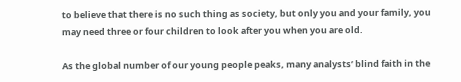to believe that there is no such thing as society, but only you and your family, you may need three or four children to look after you when you are old.

As the global number of our young people peaks, many analysts’ blind faith in the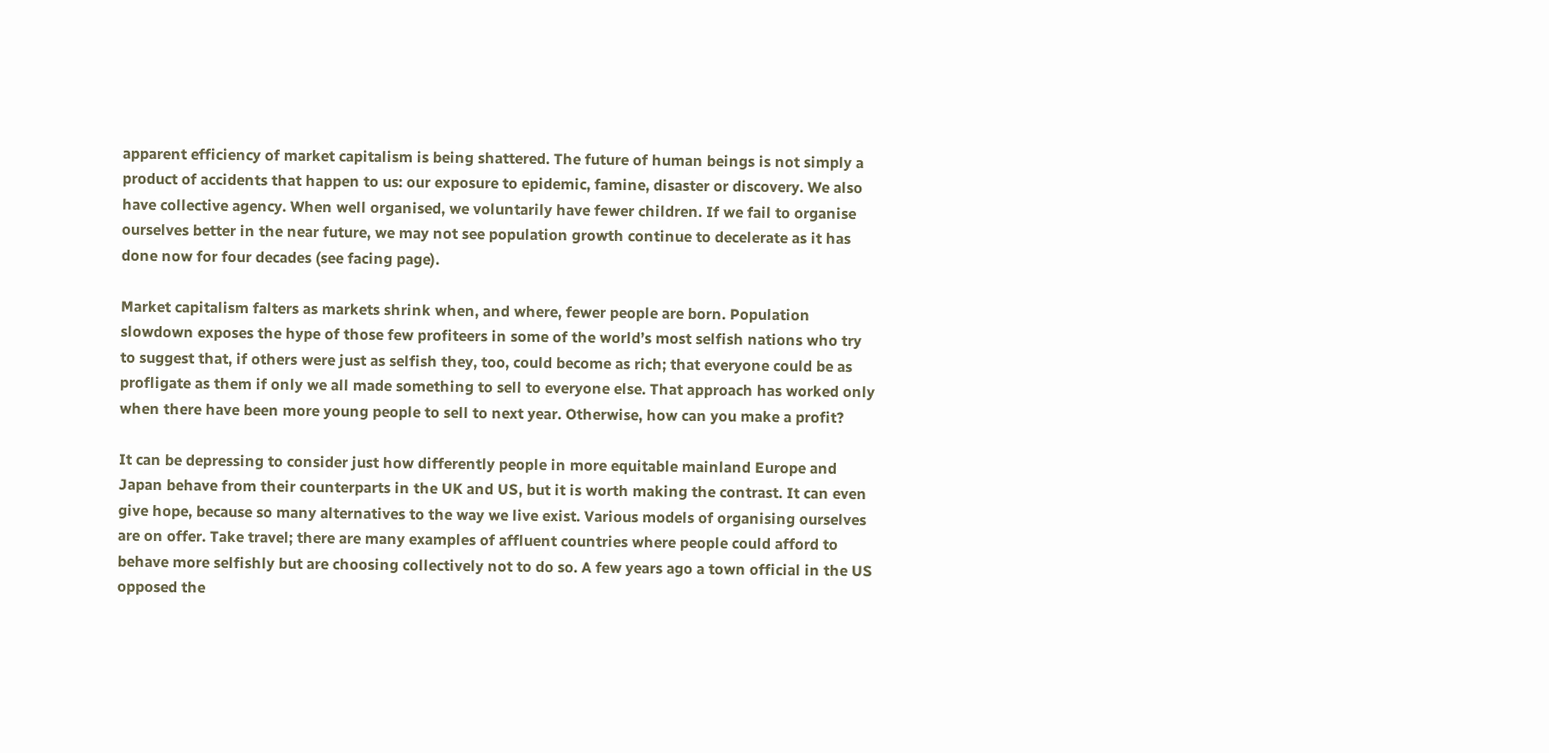apparent efficiency of market capitalism is being shattered. The future of human beings is not simply a product of accidents that happen to us: our exposure to epidemic, famine, disaster or discovery. We also have collective agency. When well organised, we voluntarily have fewer children. If we fail to organise ourselves better in the near future, we may not see population growth continue to decelerate as it has done now for four decades (see facing page).

Market capitalism falters as markets shrink when, and where, fewer people are born. Population slowdown exposes the hype of those few profiteers in some of the world’s most selfish nations who try to suggest that, if others were just as selfish they, too, could become as rich; that everyone could be as profligate as them if only we all made something to sell to everyone else. That approach has worked only when there have been more young people to sell to next year. Otherwise, how can you make a profit?

It can be depressing to consider just how differently people in more equitable mainland Europe and Japan behave from their counterparts in the UK and US, but it is worth making the contrast. It can even give hope, because so many alternatives to the way we live exist. Various models of organising ourselves are on offer. Take travel; there are many examples of affluent countries where people could afford to behave more selfishly but are choosing collectively not to do so. A few years ago a town official in the US opposed the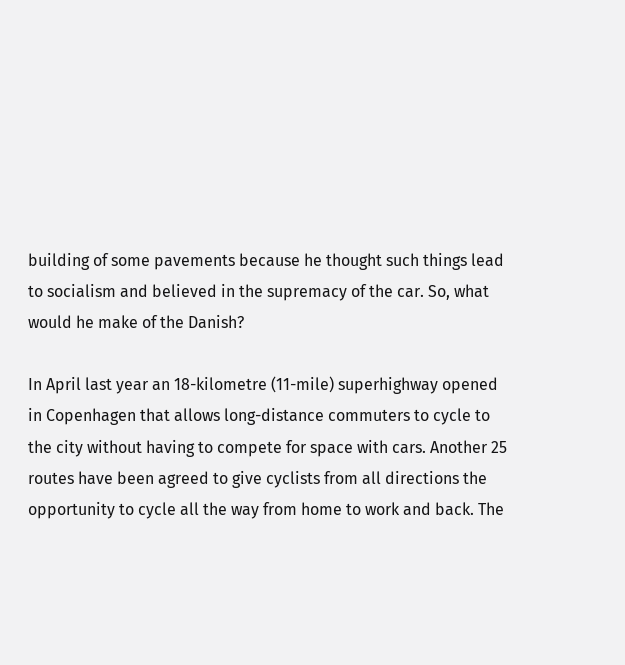building of some pavements because he thought such things lead to socialism and believed in the supremacy of the car. So, what would he make of the Danish?

In April last year an 18-kilometre (11-mile) superhighway opened in Copenhagen that allows long-distance commuters to cycle to the city without having to compete for space with cars. Another 25 routes have been agreed to give cyclists from all directions the opportunity to cycle all the way from home to work and back. The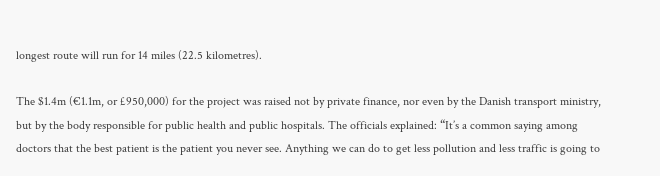longest route will run for 14 miles (22.5 kilometres).

The $1.4m (€1.1m, or £950,000) for the project was raised not by private finance, nor even by the Danish transport ministry, but by the body responsible for public health and public hospitals. The officials explained: “It’s a common saying among doctors that the best patient is the patient you never see. Anything we can do to get less pollution and less traffic is going to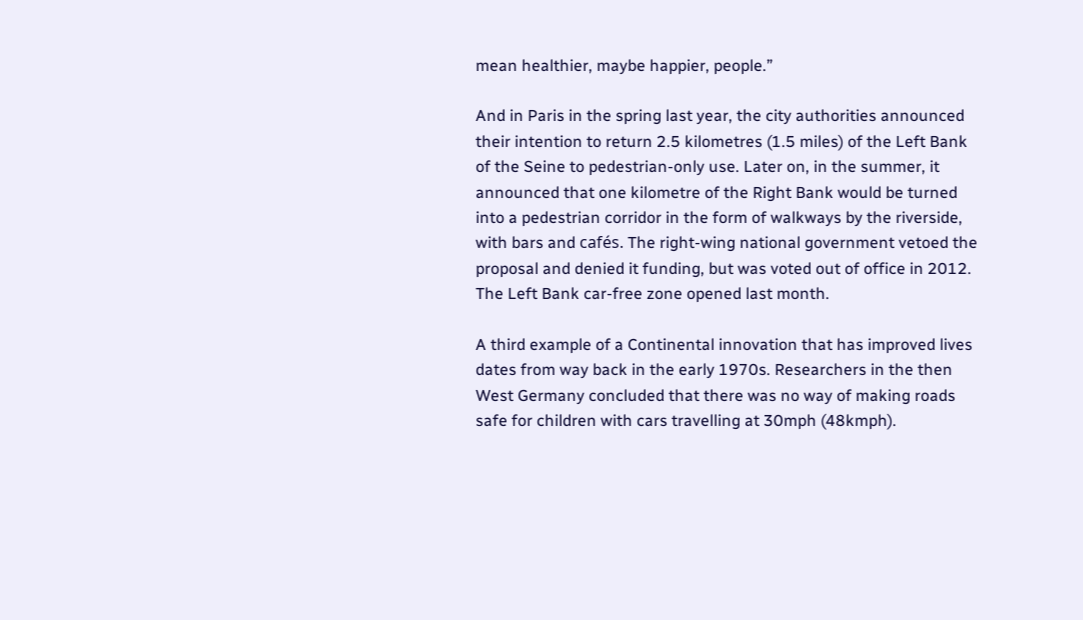mean healthier, maybe happier, people.”

And in Paris in the spring last year, the city authorities announced their intention to return 2.5 kilometres (1.5 miles) of the Left Bank of the Seine to pedestrian-only use. Later on, in the summer, it announced that one kilometre of the Right Bank would be turned into a pedestrian corridor in the form of walkways by the riverside, with bars and cafés. The right-wing national government vetoed the proposal and denied it funding, but was voted out of office in 2012. The Left Bank car-free zone opened last month.

A third example of a Continental innovation that has improved lives dates from way back in the early 1970s. Researchers in the then West Germany concluded that there was no way of making roads safe for children with cars travelling at 30mph (48kmph).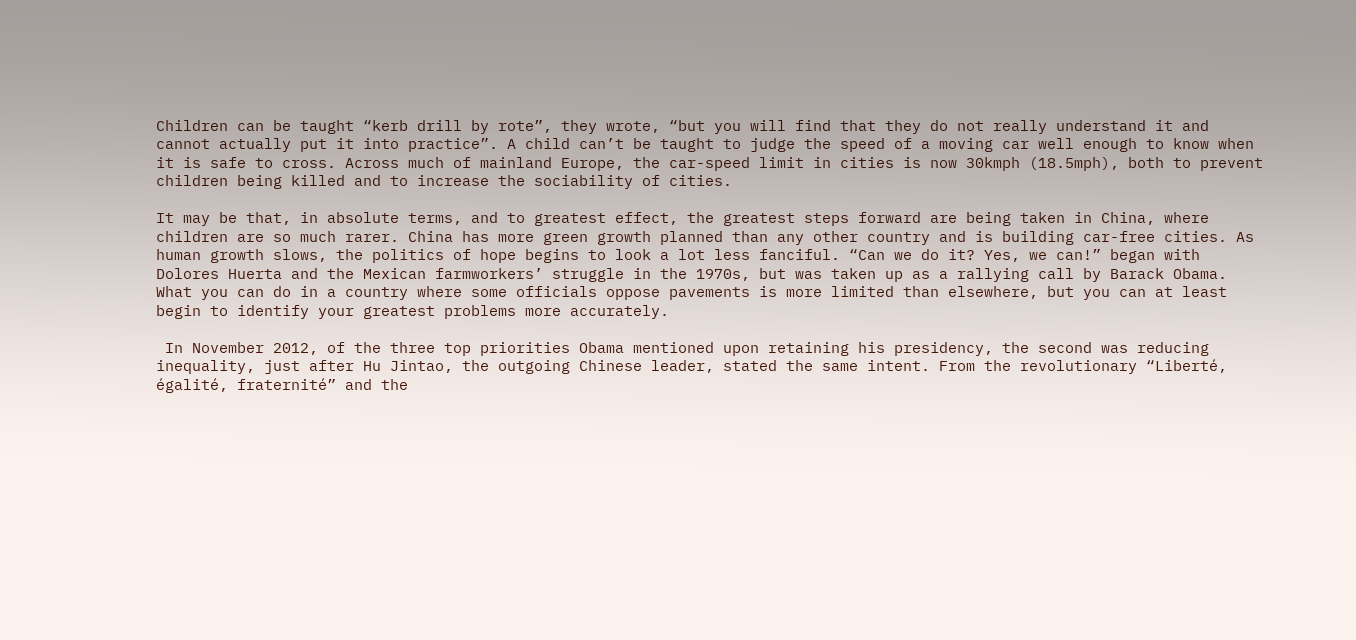Children can be taught “kerb drill by rote”, they wrote, “but you will find that they do not really understand it and cannot actually put it into practice”. A child can’t be taught to judge the speed of a moving car well enough to know when it is safe to cross. Across much of mainland Europe, the car-speed limit in cities is now 30kmph (18.5mph), both to prevent children being killed and to increase the sociability of cities.

It may be that, in absolute terms, and to greatest effect, the greatest steps forward are being taken in China, where children are so much rarer. China has more green growth planned than any other country and is building car-free cities. As human growth slows, the politics of hope begins to look a lot less fanciful. “Can we do it? Yes, we can!” began with Dolores Huerta and the Mexican farmworkers’ struggle in the 1970s, but was taken up as a rallying call by Barack Obama. What you can do in a country where some officials oppose pavements is more limited than elsewhere, but you can at least begin to identify your greatest problems more accurately.

 In November 2012, of the three top priorities Obama mentioned upon retaining his presidency, the second was reducing inequality, just after Hu Jintao, the outgoing Chinese leader, stated the same intent. From the revolutionary “Liberté, égalité, fraternité” and the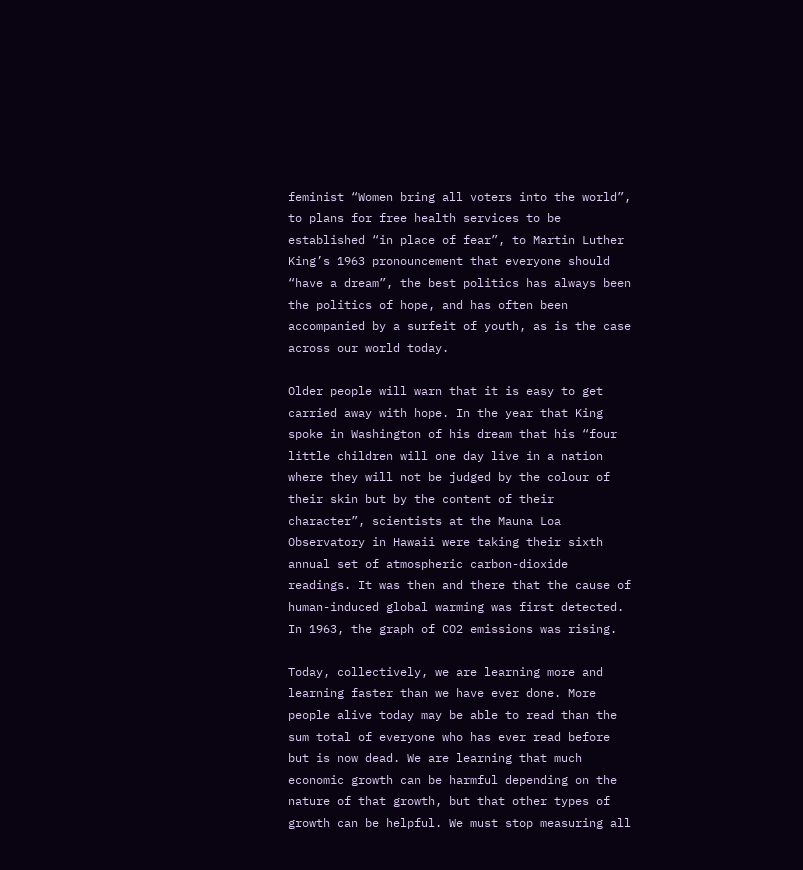feminist “Women bring all voters into the world”, to plans for free health services to be established “in place of fear”, to Martin Luther King’s 1963 pronouncement that everyone should “have a dream”, the best politics has always been the politics of hope, and has often been accompanied by a surfeit of youth, as is the case across our world today.

Older people will warn that it is easy to get carried away with hope. In the year that King spoke in Washington of his dream that his “four little children will one day live in a nation where they will not be judged by the colour of their skin but by the content of their character”, scientists at the Mauna Loa Observatory in Hawaii were taking their sixth annual set of atmospheric carbon-dioxide readings. It was then and there that the cause of human-induced global warming was first detected. In 1963, the graph of CO2 emissions was rising.

Today, collectively, we are learning more and learning faster than we have ever done. More people alive today may be able to read than the sum total of everyone who has ever read before but is now dead. We are learning that much economic growth can be harmful depending on the nature of that growth, but that other types of growth can be helpful. We must stop measuring all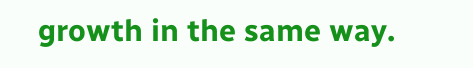growth in the same way.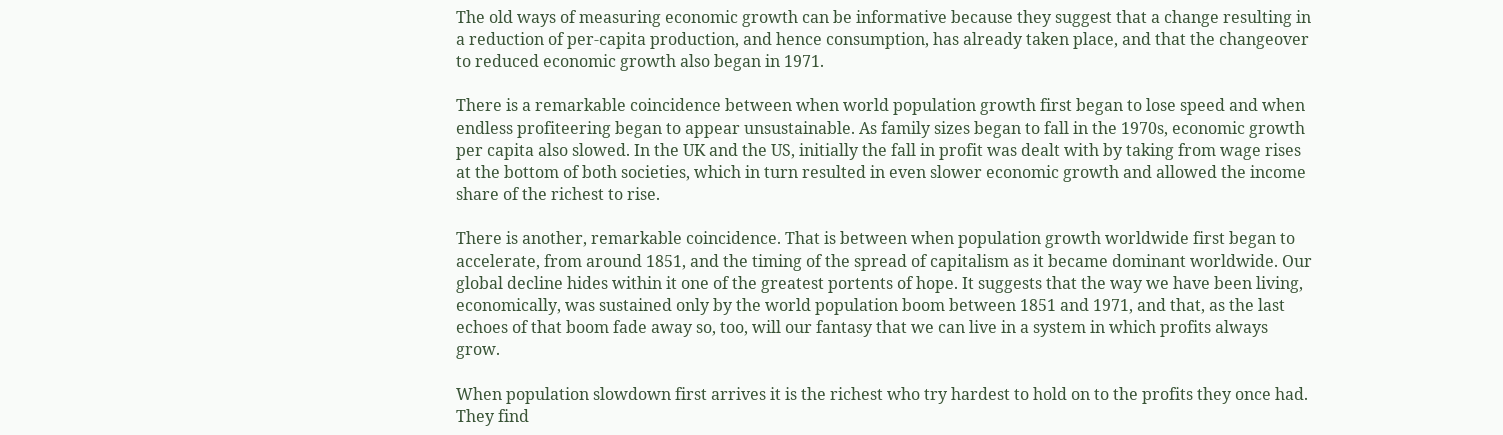The old ways of measuring economic growth can be informative because they suggest that a change resulting in a reduction of per-capita production, and hence consumption, has already taken place, and that the changeover to reduced economic growth also began in 1971.

There is a remarkable coincidence between when world population growth first began to lose speed and when endless profiteering began to appear unsustainable. As family sizes began to fall in the 1970s, economic growth per capita also slowed. In the UK and the US, initially the fall in profit was dealt with by taking from wage rises at the bottom of both societies, which in turn resulted in even slower economic growth and allowed the income share of the richest to rise.

There is another, remarkable coincidence. That is between when population growth worldwide first began to accelerate, from around 1851, and the timing of the spread of capitalism as it became dominant worldwide. Our global decline hides within it one of the greatest portents of hope. It suggests that the way we have been living, economically, was sustained only by the world population boom between 1851 and 1971, and that, as the last echoes of that boom fade away so, too, will our fantasy that we can live in a system in which profits always grow.

When population slowdown first arrives it is the richest who try hardest to hold on to the profits they once had. They find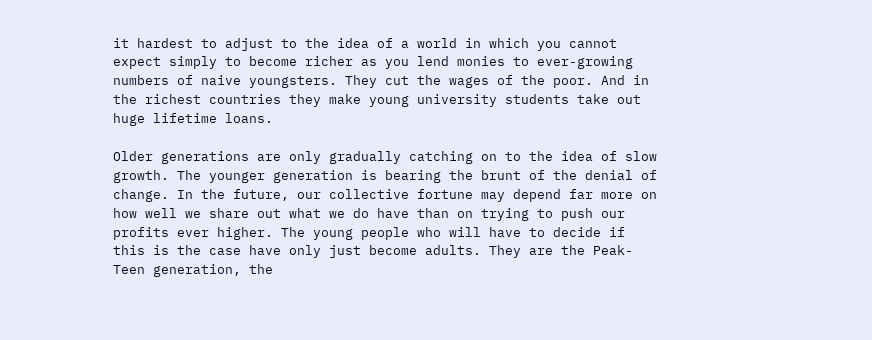it hardest to adjust to the idea of a world in which you cannot expect simply to become richer as you lend monies to ever-growing numbers of naive youngsters. They cut the wages of the poor. And in the richest countries they make young university students take out huge lifetime loans.

Older generations are only gradually catching on to the idea of slow growth. The younger generation is bearing the brunt of the denial of change. In the future, our collective fortune may depend far more on how well we share out what we do have than on trying to push our profits ever higher. The young people who will have to decide if this is the case have only just become adults. They are the Peak-Teen generation, the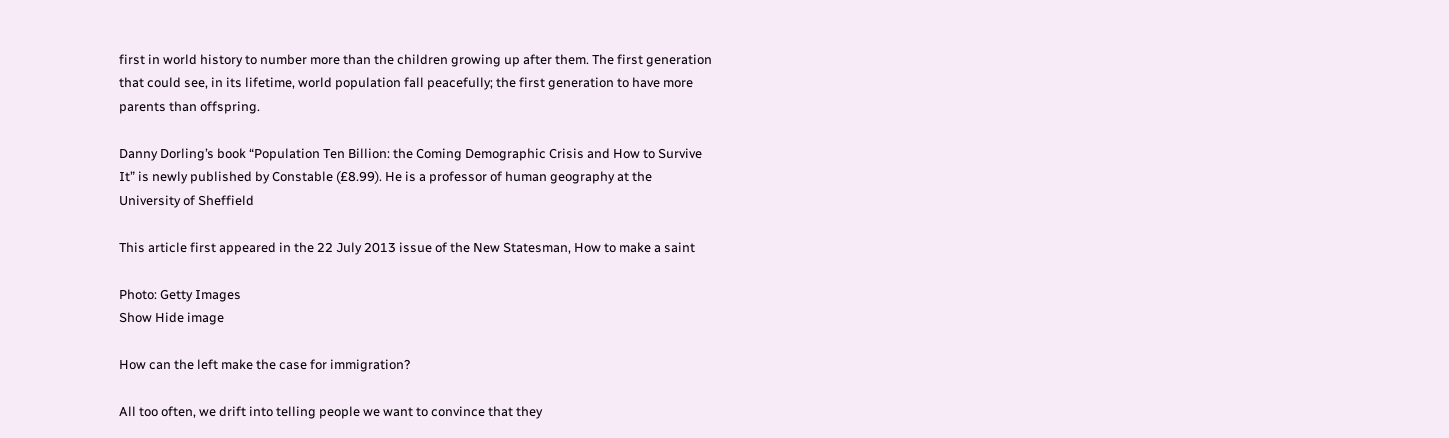first in world history to number more than the children growing up after them. The first generation that could see, in its lifetime, world population fall peacefully; the first generation to have more parents than offspring.

Danny Dorling’s book “Population Ten Billion: the Coming Demographic Crisis and How to Survive It” is newly published by Constable (£8.99). He is a professor of human geography at the University of Sheffield

This article first appeared in the 22 July 2013 issue of the New Statesman, How to make a saint

Photo: Getty Images
Show Hide image

How can the left make the case for immigration?

All too often, we drift into telling people we want to convince that they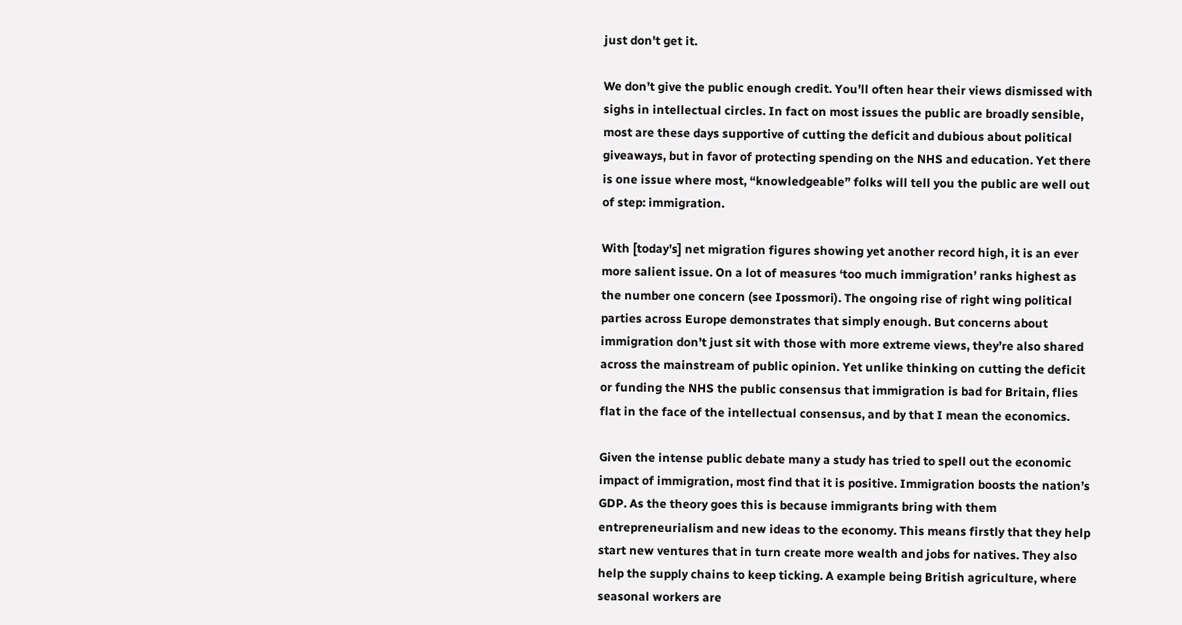just don't get it.

We don’t give the public enough credit. You’ll often hear their views dismissed with sighs in intellectual circles. In fact on most issues the public are broadly sensible, most are these days supportive of cutting the deficit and dubious about political giveaways, but in favor of protecting spending on the NHS and education. Yet there is one issue where most, “knowledgeable” folks will tell you the public are well out of step: immigration.

With [today’s] net migration figures showing yet another record high, it is an ever more salient issue. On a lot of measures ‘too much immigration’ ranks highest as the number one concern (see Ipossmori). The ongoing rise of right wing political parties across Europe demonstrates that simply enough. But concerns about immigration don’t just sit with those with more extreme views, they’re also shared across the mainstream of public opinion. Yet unlike thinking on cutting the deficit or funding the NHS the public consensus that immigration is bad for Britain, flies flat in the face of the intellectual consensus, and by that I mean the economics.

Given the intense public debate many a study has tried to spell out the economic impact of immigration, most find that it is positive. Immigration boosts the nation’s GDP. As the theory goes this is because immigrants bring with them entrepreneurialism and new ideas to the economy. This means firstly that they help start new ventures that in turn create more wealth and jobs for natives. They also help the supply chains to keep ticking. A example being British agriculture, where seasonal workers are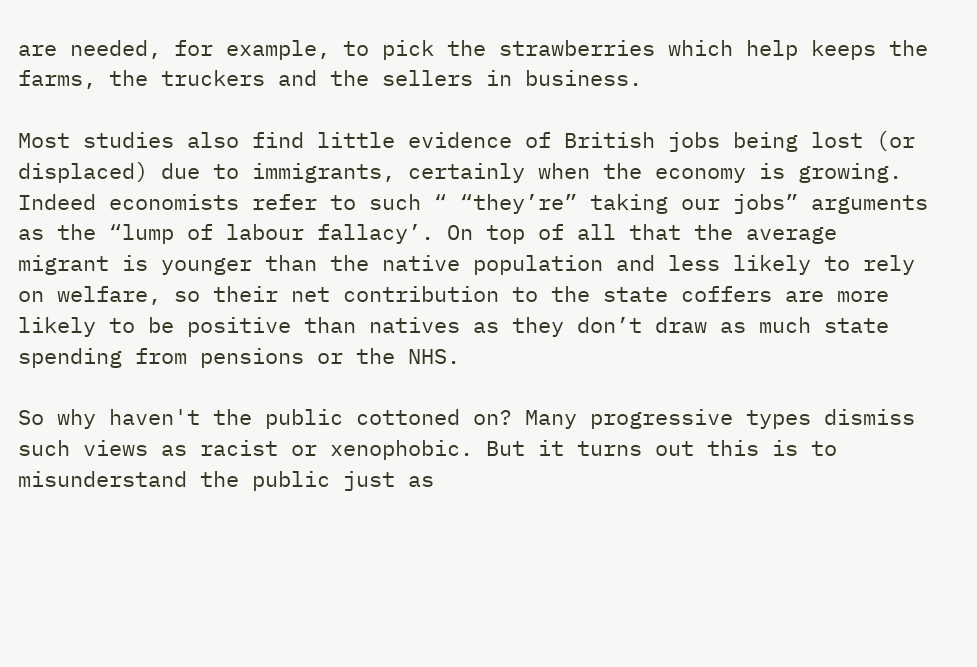are needed, for example, to pick the strawberries which help keeps the farms, the truckers and the sellers in business.

Most studies also find little evidence of British jobs being lost (or displaced) due to immigrants, certainly when the economy is growing. Indeed economists refer to such “ “they’re” taking our jobs” arguments as the “lump of labour fallacy’. On top of all that the average migrant is younger than the native population and less likely to rely on welfare, so their net contribution to the state coffers are more likely to be positive than natives as they don’t draw as much state spending from pensions or the NHS.

So why haven't the public cottoned on? Many progressive types dismiss such views as racist or xenophobic. But it turns out this is to misunderstand the public just as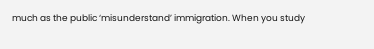much as the public ‘misunderstand’ immigration. When you study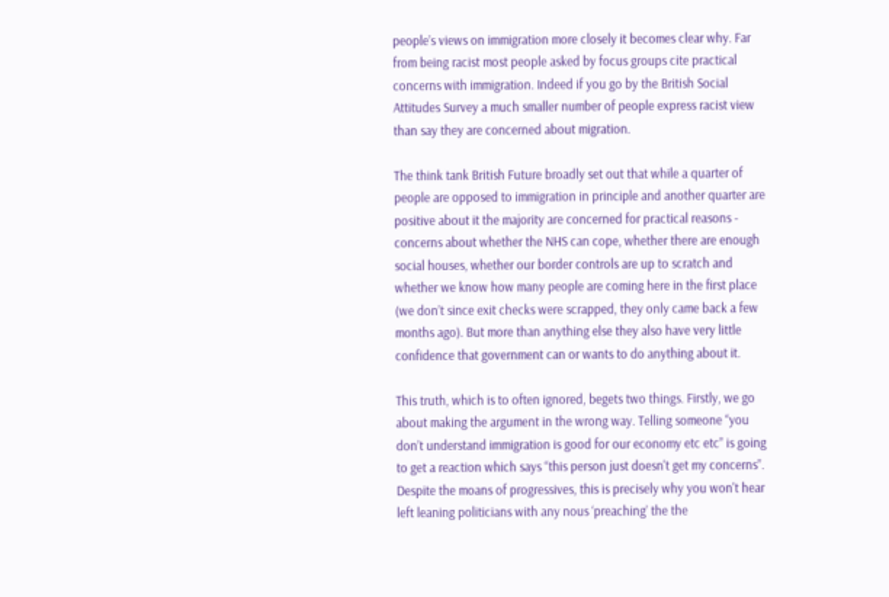people’s views on immigration more closely it becomes clear why. Far from being racist most people asked by focus groups cite practical concerns with immigration. Indeed if you go by the British Social Attitudes Survey a much smaller number of people express racist view than say they are concerned about migration.

The think tank British Future broadly set out that while a quarter of people are opposed to immigration in principle and another quarter are positive about it the majority are concerned for practical reasons - concerns about whether the NHS can cope, whether there are enough social houses, whether our border controls are up to scratch and whether we know how many people are coming here in the first place (we don’t since exit checks were scrapped, they only came back a few months ago). But more than anything else they also have very little confidence that government can or wants to do anything about it.

This truth, which is to often ignored, begets two things. Firstly, we go about making the argument in the wrong way. Telling someone “you don’t understand immigration is good for our economy etc etc” is going to get a reaction which says “this person just doesn't get my concerns”. Despite the moans of progressives, this is precisely why you won't hear left leaning politicians with any nous ‘preaching’ the the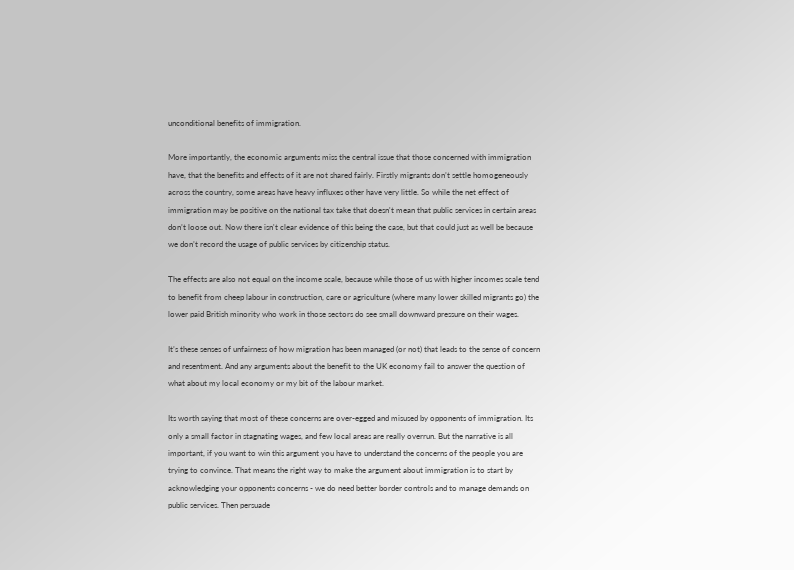unconditional benefits of immigration.

More importantly, the economic arguments miss the central issue that those concerned with immigration have, that the benefits and effects of it are not shared fairly. Firstly migrants don’t settle homogeneously across the country, some areas have heavy influxes other have very little. So while the net effect of immigration may be positive on the national tax take that doesn't mean that public services in certain areas don’t loose out. Now there isn't clear evidence of this being the case, but that could just as well be because we don’t record the usage of public services by citizenship status.

The effects are also not equal on the income scale, because while those of us with higher incomes scale tend to benefit from cheep labour in construction, care or agriculture (where many lower skilled migrants go) the lower paid British minority who work in those sectors do see small downward pressure on their wages.

It’s these senses of unfairness of how migration has been managed (or not) that leads to the sense of concern and resentment. And any arguments about the benefit to the UK economy fail to answer the question of what about my local economy or my bit of the labour market.

Its worth saying that most of these concerns are over-egged and misused by opponents of immigration. Its only a small factor in stagnating wages, and few local areas are really overrun. But the narrative is all important, if you want to win this argument you have to understand the concerns of the people you are trying to convince. That means the right way to make the argument about immigration is to start by acknowledging your opponents concerns - we do need better border controls and to manage demands on public services. Then persuade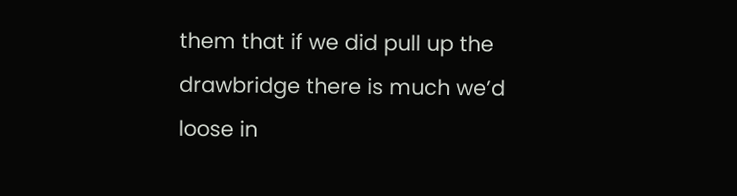them that if we did pull up the drawbridge there is much we’d loose in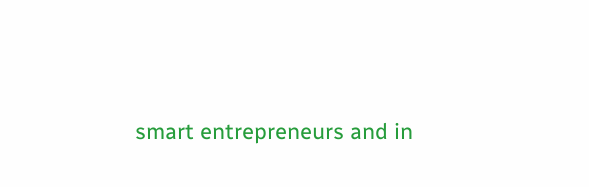smart entrepreneurs and in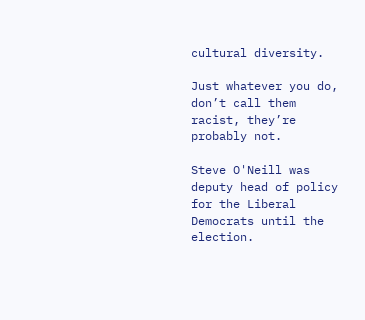cultural diversity.

Just whatever you do, don’t call them racist, they’re probably not.

Steve O'Neill was deputy head of policy for the Liberal Democrats until the election.